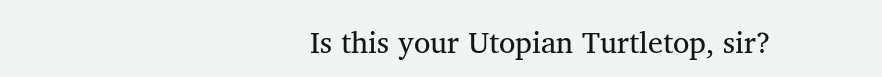Is this your Utopian Turtletop, sir?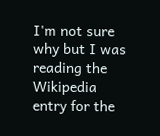I'm not sure why but I was reading the Wikipedia entry for the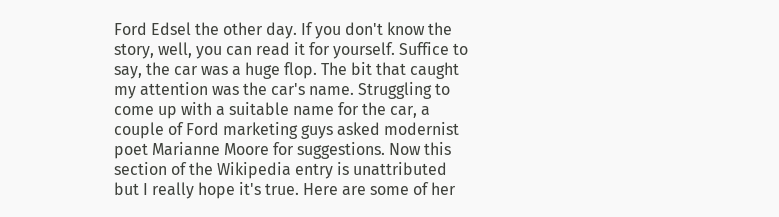Ford Edsel the other day. If you don't know the story, well, you can read it for yourself. Suffice to say, the car was a huge flop. The bit that caught my attention was the car's name. Struggling to come up with a suitable name for the car, a couple of Ford marketing guys asked modernist poet Marianne Moore for suggestions. Now this section of the Wikipedia entry is unattributed but I really hope it's true. Here are some of her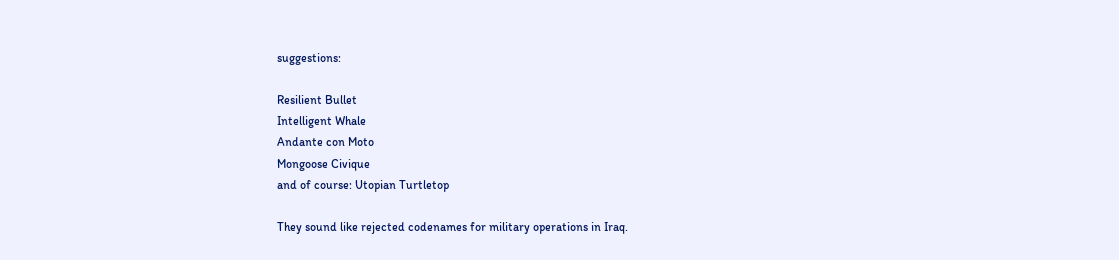suggestions:

Resilient Bullet
Intelligent Whale
Andante con Moto
Mongoose Civique
and of course: Utopian Turtletop

They sound like rejected codenames for military operations in Iraq.